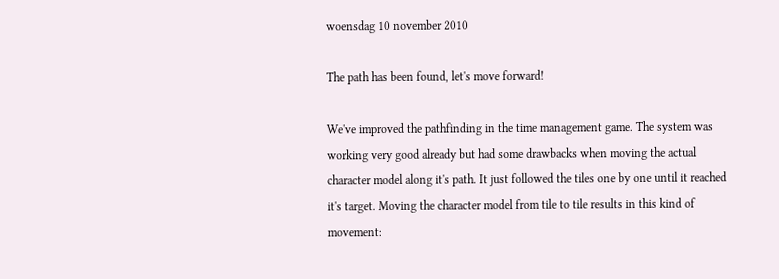woensdag 10 november 2010

The path has been found, let's move forward!

We've improved the pathfinding in the time management game. The system was working very good already but had some drawbacks when moving the actual character model along it's path. It just followed the tiles one by one until it reached it's target. Moving the character model from tile to tile results in this kind of movement: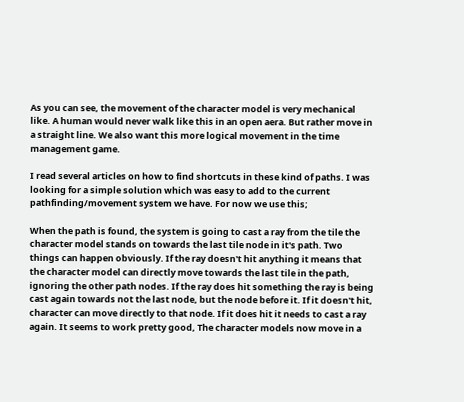As you can see, the movement of the character model is very mechanical like. A human would never walk like this in an open aera. But rather move in a straight line. We also want this more logical movement in the time management game.

I read several articles on how to find shortcuts in these kind of paths. I was looking for a simple solution which was easy to add to the current pathfinding/movement system we have. For now we use this;

When the path is found, the system is going to cast a ray from the tile the character model stands on towards the last tile node in it's path. Two things can happen obviously. If the ray doesn't hit anything it means that the character model can directly move towards the last tile in the path, ignoring the other path nodes. If the ray does hit something the ray is being cast again towards not the last node, but the node before it. If it doesn't hit, character can move directly to that node. If it does hit it needs to cast a ray again. It seems to work pretty good, The character models now move in a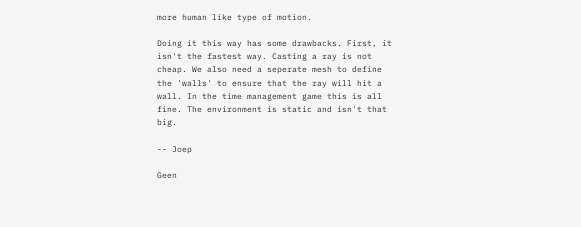more human like type of motion.

Doing it this way has some drawbacks. First, it isn't the fastest way. Casting a ray is not cheap. We also need a seperate mesh to define the 'walls' to ensure that the ray will hit a wall. In the time management game this is all fine. The environment is static and isn't that big.

-- Joep

Geen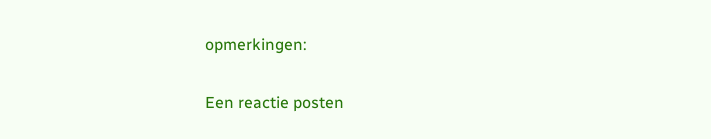opmerkingen:

Een reactie posten